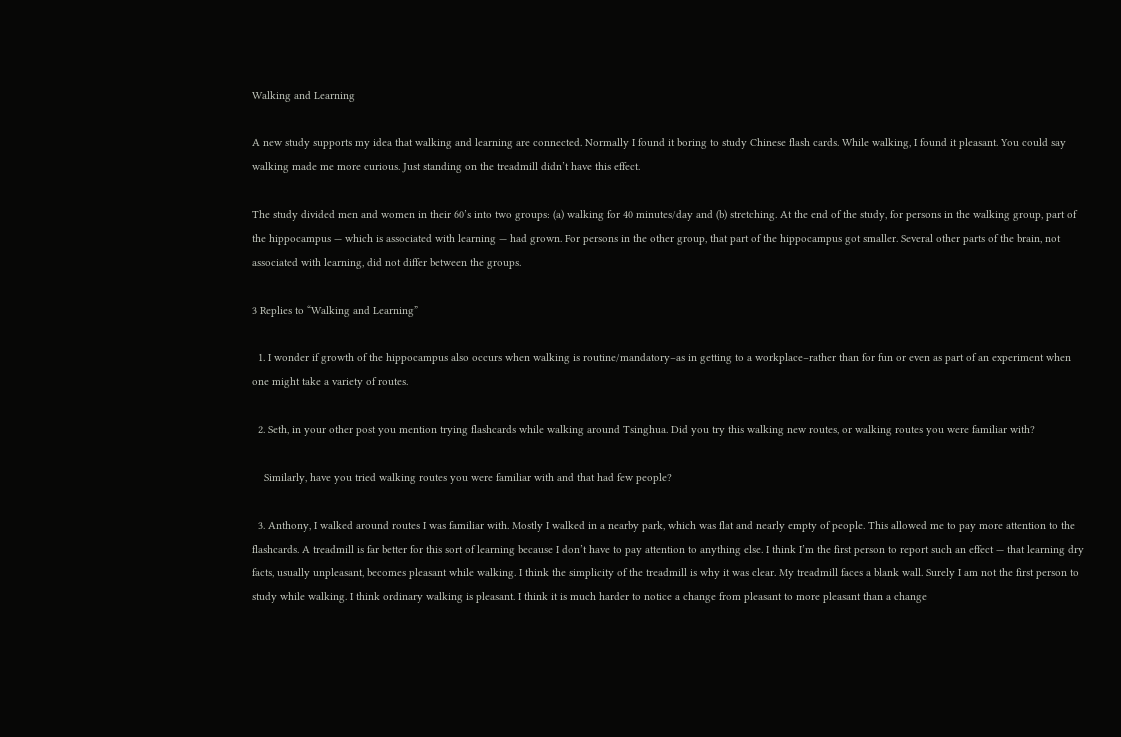Walking and Learning

A new study supports my idea that walking and learning are connected. Normally I found it boring to study Chinese flash cards. While walking, I found it pleasant. You could say walking made me more curious. Just standing on the treadmill didn’t have this effect.

The study divided men and women in their 60’s into two groups: (a) walking for 40 minutes/day and (b) stretching. At the end of the study, for persons in the walking group, part of the hippocampus — which is associated with learning — had grown. For persons in the other group, that part of the hippocampus got smaller. Several other parts of the brain, not associated with learning, did not differ between the groups.

3 Replies to “Walking and Learning”

  1. I wonder if growth of the hippocampus also occurs when walking is routine/mandatory–as in getting to a workplace–rather than for fun or even as part of an experiment when one might take a variety of routes.

  2. Seth, in your other post you mention trying flashcards while walking around Tsinghua. Did you try this walking new routes, or walking routes you were familiar with?

    Similarly, have you tried walking routes you were familiar with and that had few people?

  3. Anthony, I walked around routes I was familiar with. Mostly I walked in a nearby park, which was flat and nearly empty of people. This allowed me to pay more attention to the flashcards. A treadmill is far better for this sort of learning because I don’t have to pay attention to anything else. I think I’m the first person to report such an effect — that learning dry facts, usually unpleasant, becomes pleasant while walking. I think the simplicity of the treadmill is why it was clear. My treadmill faces a blank wall. Surely I am not the first person to study while walking. I think ordinary walking is pleasant. I think it is much harder to notice a change from pleasant to more pleasant than a change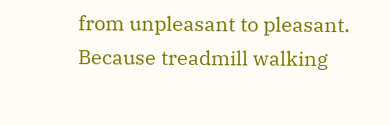from unpleasant to pleasant. Because treadmill walking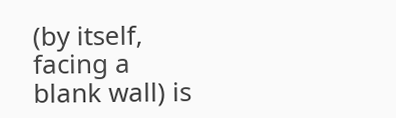(by itself, facing a blank wall) is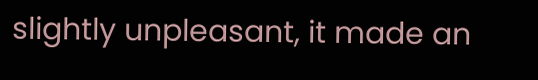slightly unpleasant, it made an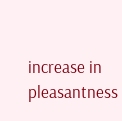increase in pleasantness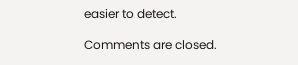easier to detect.

Comments are closed.